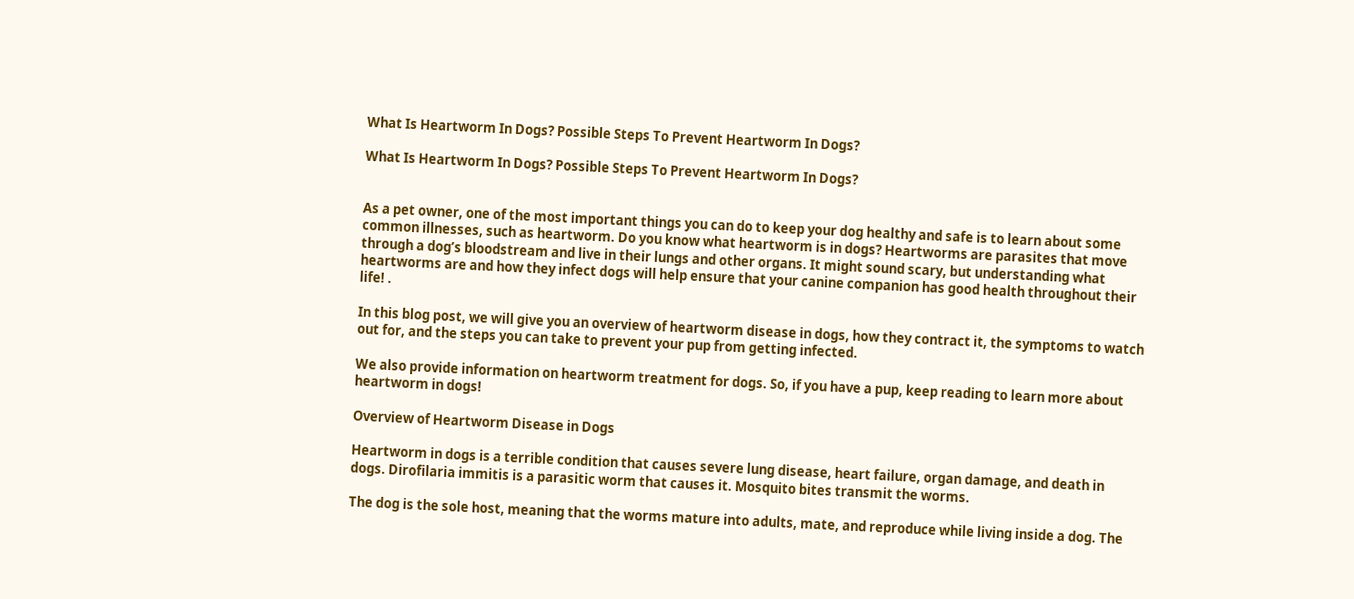What Is Heartworm In Dogs? Possible Steps To Prevent Heartworm In Dogs?

What Is Heartworm In Dogs? Possible Steps To Prevent Heartworm In Dogs?


As a pet owner, one of the most important things you can do to keep your dog healthy and safe is to learn about some common illnesses, such as heartworm. Do you know what heartworm is in dogs? Heartworms are parasites that move through a dog’s bloodstream and live in their lungs and other organs. It might sound scary, but understanding what heartworms are and how they infect dogs will help ensure that your canine companion has good health throughout their life! .

In this blog post, we will give you an overview of heartworm disease in dogs, how they contract it, the symptoms to watch out for, and the steps you can take to prevent your pup from getting infected.

We also provide information on heartworm treatment for dogs. So, if you have a pup, keep reading to learn more about heartworm in dogs!

Overview of Heartworm Disease in Dogs

Heartworm in dogs is a terrible condition that causes severe lung disease, heart failure, organ damage, and death in dogs. Dirofilaria immitis is a parasitic worm that causes it. Mosquito bites transmit the worms.

The dog is the sole host, meaning that the worms mature into adults, mate, and reproduce while living inside a dog. The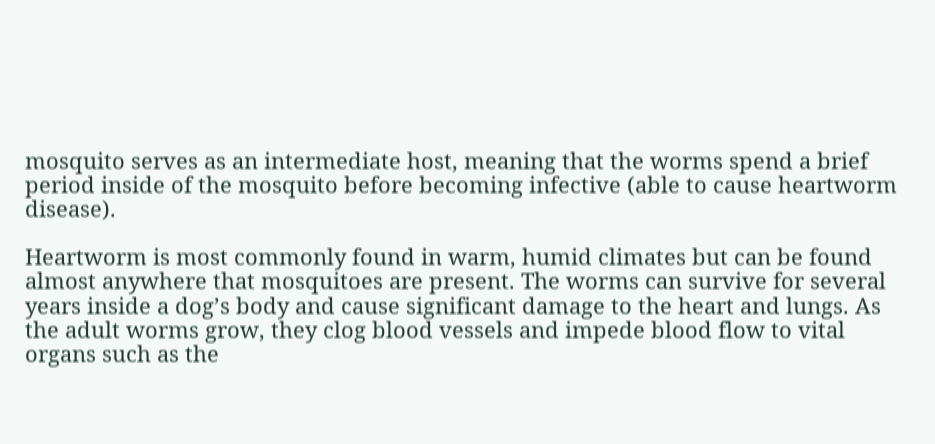mosquito serves as an intermediate host, meaning that the worms spend a brief period inside of the mosquito before becoming infective (able to cause heartworm disease).

Heartworm is most commonly found in warm, humid climates but can be found almost anywhere that mosquitoes are present. The worms can survive for several years inside a dog’s body and cause significant damage to the heart and lungs. As the adult worms grow, they clog blood vessels and impede blood flow to vital organs such as the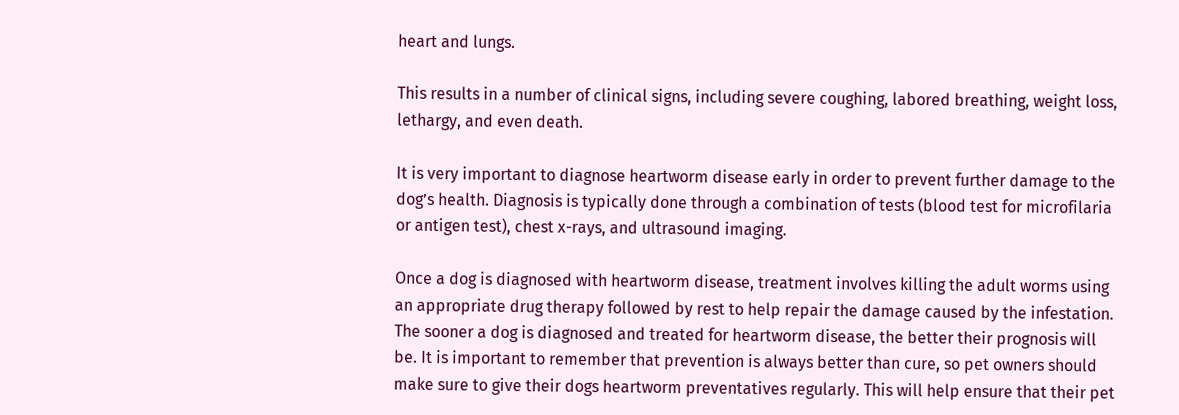heart and lungs.

This results in a number of clinical signs, including severe coughing, labored breathing, weight loss, lethargy, and even death.

It is very important to diagnose heartworm disease early in order to prevent further damage to the dog’s health. Diagnosis is typically done through a combination of tests (blood test for microfilaria or antigen test), chest x-rays, and ultrasound imaging.

Once a dog is diagnosed with heartworm disease, treatment involves killing the adult worms using an appropriate drug therapy followed by rest to help repair the damage caused by the infestation. The sooner a dog is diagnosed and treated for heartworm disease, the better their prognosis will be. It is important to remember that prevention is always better than cure, so pet owners should make sure to give their dogs heartworm preventatives regularly. This will help ensure that their pet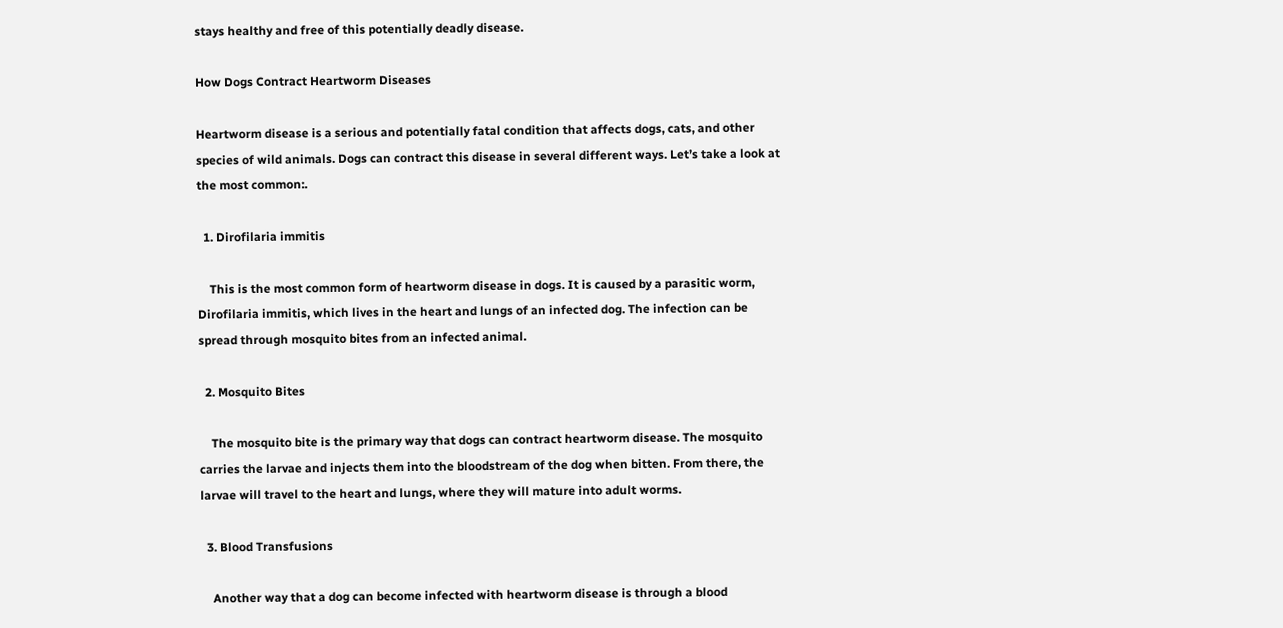stays healthy and free of this potentially deadly disease.

How Dogs Contract Heartworm Diseases

Heartworm disease is a serious and potentially fatal condition that affects dogs, cats, and other species of wild animals. Dogs can contract this disease in several different ways. Let’s take a look at the most common:.

  1. Dirofilaria immitis

    This is the most common form of heartworm disease in dogs. It is caused by a parasitic worm, Dirofilaria immitis, which lives in the heart and lungs of an infected dog. The infection can be spread through mosquito bites from an infected animal.

  2. Mosquito Bites

    The mosquito bite is the primary way that dogs can contract heartworm disease. The mosquito carries the larvae and injects them into the bloodstream of the dog when bitten. From there, the larvae will travel to the heart and lungs, where they will mature into adult worms.

  3. Blood Transfusions

    Another way that a dog can become infected with heartworm disease is through a blood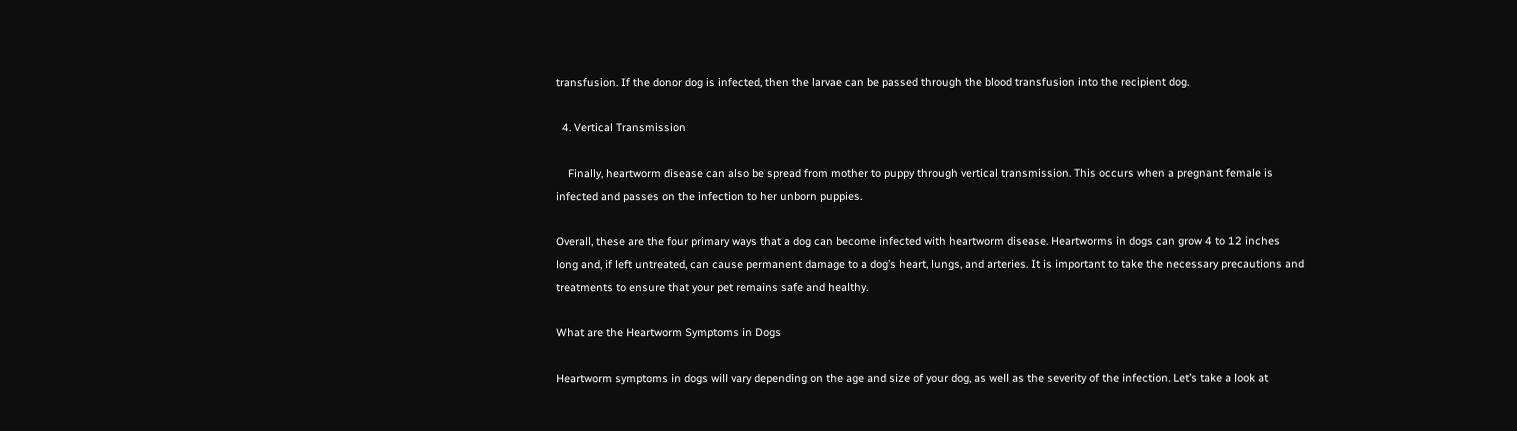transfusion. If the donor dog is infected, then the larvae can be passed through the blood transfusion into the recipient dog.

  4. Vertical Transmission

    Finally, heartworm disease can also be spread from mother to puppy through vertical transmission. This occurs when a pregnant female is infected and passes on the infection to her unborn puppies.

Overall, these are the four primary ways that a dog can become infected with heartworm disease. Heartworms in dogs can grow 4 to 12 inches long and, if left untreated, can cause permanent damage to a dog’s heart, lungs, and arteries. It is important to take the necessary precautions and treatments to ensure that your pet remains safe and healthy.

What are the Heartworm Symptoms in Dogs

Heartworm symptoms in dogs will vary depending on the age and size of your dog, as well as the severity of the infection. Let’s take a look at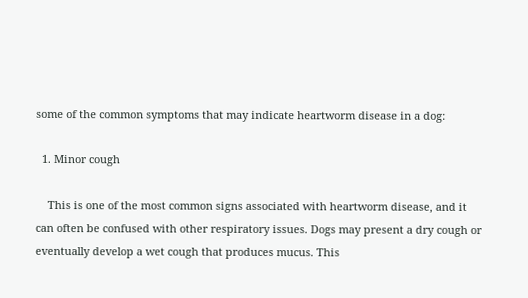some of the common symptoms that may indicate heartworm disease in a dog:

  1. Minor cough

    This is one of the most common signs associated with heartworm disease, and it can often be confused with other respiratory issues. Dogs may present a dry cough or eventually develop a wet cough that produces mucus. This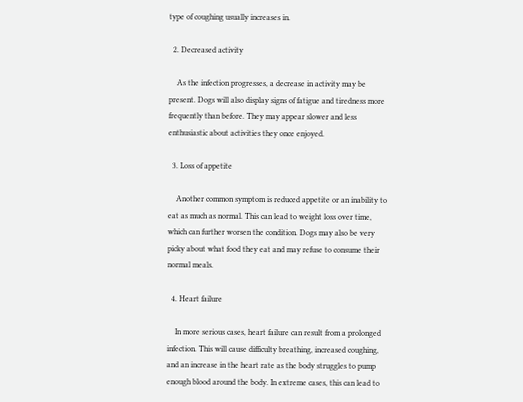type of coughing usually increases in.

  2. Decreased activity

    As the infection progresses, a decrease in activity may be present. Dogs will also display signs of fatigue and tiredness more frequently than before. They may appear slower and less enthusiastic about activities they once enjoyed.

  3. Loss of appetite

    Another common symptom is reduced appetite or an inability to eat as much as normal. This can lead to weight loss over time, which can further worsen the condition. Dogs may also be very picky about what food they eat and may refuse to consume their normal meals.

  4. Heart failure

    In more serious cases, heart failure can result from a prolonged infection. This will cause difficulty breathing, increased coughing, and an increase in the heart rate as the body struggles to pump enough blood around the body. In extreme cases, this can lead to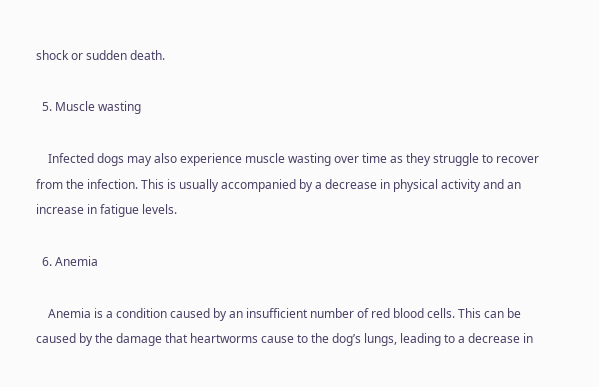shock or sudden death.

  5. Muscle wasting

    Infected dogs may also experience muscle wasting over time as they struggle to recover from the infection. This is usually accompanied by a decrease in physical activity and an increase in fatigue levels.

  6. Anemia

    Anemia is a condition caused by an insufficient number of red blood cells. This can be caused by the damage that heartworms cause to the dog’s lungs, leading to a decrease in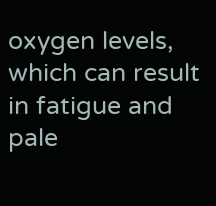oxygen levels, which can result in fatigue and pale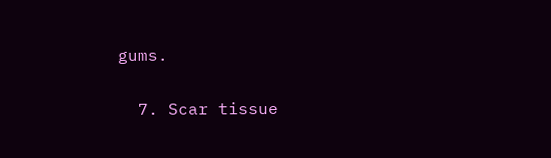gums.

  7. Scar tissue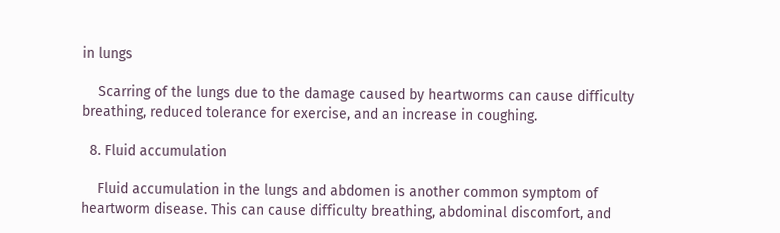in lungs

    Scarring of the lungs due to the damage caused by heartworms can cause difficulty breathing, reduced tolerance for exercise, and an increase in coughing.

  8. Fluid accumulation

    Fluid accumulation in the lungs and abdomen is another common symptom of heartworm disease. This can cause difficulty breathing, abdominal discomfort, and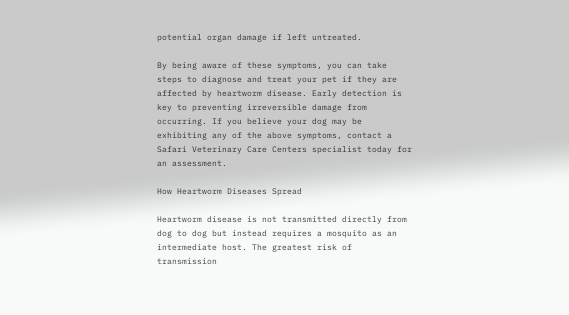potential organ damage if left untreated.

By being aware of these symptoms, you can take steps to diagnose and treat your pet if they are affected by heartworm disease. Early detection is key to preventing irreversible damage from occurring. If you believe your dog may be exhibiting any of the above symptoms, contact a Safari Veterinary Care Centers specialist today for an assessment.

How Heartworm Diseases Spread

Heartworm disease is not transmitted directly from dog to dog but instead requires a mosquito as an intermediate host. The greatest risk of transmission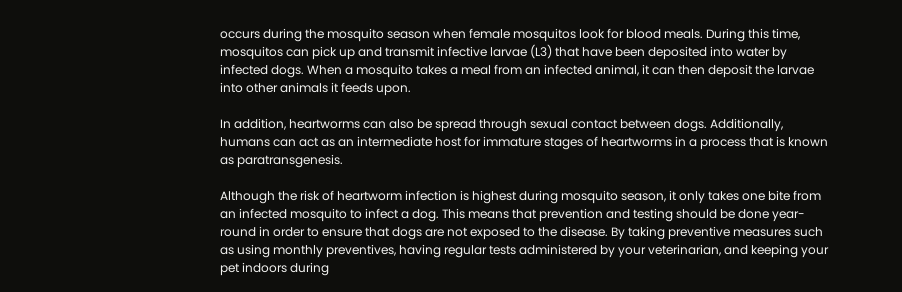occurs during the mosquito season when female mosquitos look for blood meals. During this time, mosquitos can pick up and transmit infective larvae (L3) that have been deposited into water by infected dogs. When a mosquito takes a meal from an infected animal, it can then deposit the larvae into other animals it feeds upon.

In addition, heartworms can also be spread through sexual contact between dogs. Additionally, humans can act as an intermediate host for immature stages of heartworms in a process that is known as paratransgenesis.

Although the risk of heartworm infection is highest during mosquito season, it only takes one bite from an infected mosquito to infect a dog. This means that prevention and testing should be done year-round in order to ensure that dogs are not exposed to the disease. By taking preventive measures such as using monthly preventives, having regular tests administered by your veterinarian, and keeping your pet indoors during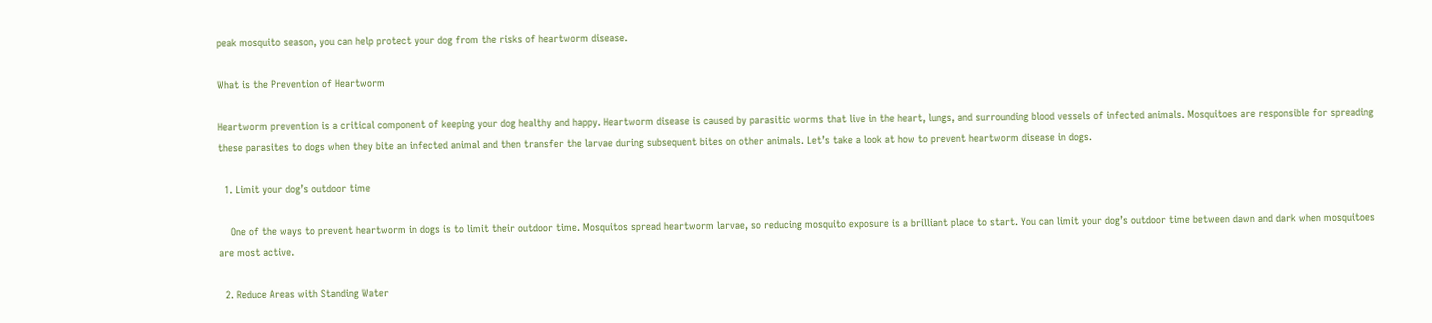peak mosquito season, you can help protect your dog from the risks of heartworm disease.

What is the Prevention of Heartworm

Heartworm prevention is a critical component of keeping your dog healthy and happy. Heartworm disease is caused by parasitic worms that live in the heart, lungs, and surrounding blood vessels of infected animals. Mosquitoes are responsible for spreading these parasites to dogs when they bite an infected animal and then transfer the larvae during subsequent bites on other animals. Let’s take a look at how to prevent heartworm disease in dogs.

  1. Limit your dog’s outdoor time

    One of the ways to prevent heartworm in dogs is to limit their outdoor time. Mosquitos spread heartworm larvae, so reducing mosquito exposure is a brilliant place to start. You can limit your dog’s outdoor time between dawn and dark when mosquitoes are most active.

  2. Reduce Areas with Standing Water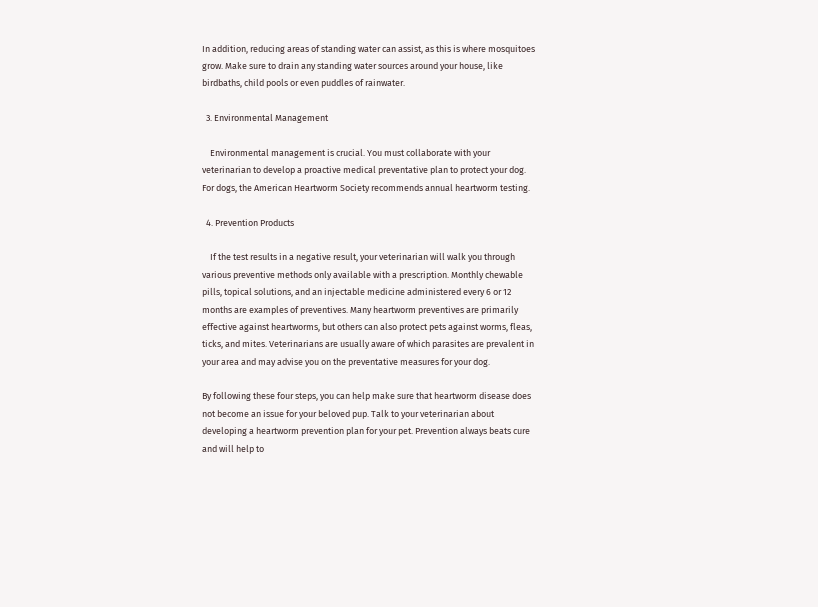In addition, reducing areas of standing water can assist, as this is where mosquitoes grow. Make sure to drain any standing water sources around your house, like birdbaths, child pools or even puddles of rainwater.

  3. Environmental Management

    Environmental management is crucial. You must collaborate with your veterinarian to develop a proactive medical preventative plan to protect your dog. For dogs, the American Heartworm Society recommends annual heartworm testing.

  4. Prevention Products

    If the test results in a negative result, your veterinarian will walk you through various preventive methods only available with a prescription. Monthly chewable pills, topical solutions, and an injectable medicine administered every 6 or 12 months are examples of preventives. Many heartworm preventives are primarily effective against heartworms, but others can also protect pets against worms, fleas, ticks, and mites. Veterinarians are usually aware of which parasites are prevalent in your area and may advise you on the preventative measures for your dog.

By following these four steps, you can help make sure that heartworm disease does not become an issue for your beloved pup. Talk to your veterinarian about developing a heartworm prevention plan for your pet. Prevention always beats cure and will help to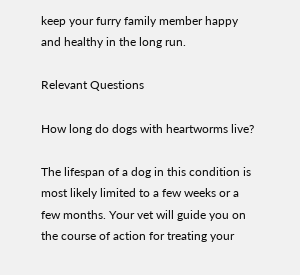keep your furry family member happy and healthy in the long run.

Relevant Questions

How long do dogs with heartworms live?

The lifespan of a dog in this condition is most likely limited to a few weeks or a few months. Your vet will guide you on the course of action for treating your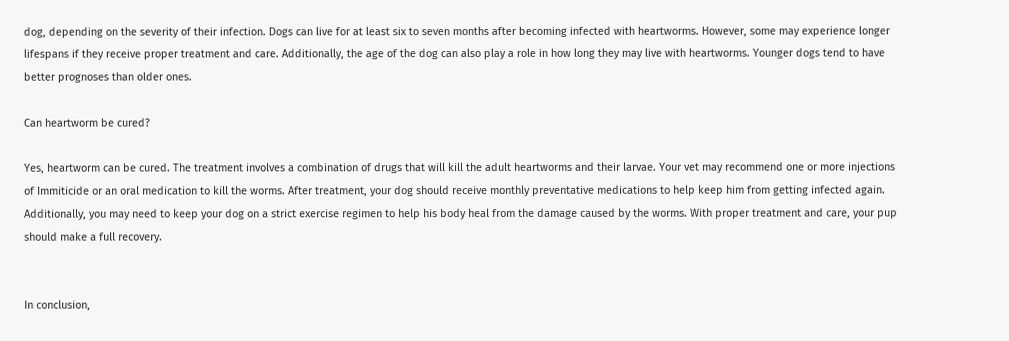dog, depending on the severity of their infection. Dogs can live for at least six to seven months after becoming infected with heartworms. However, some may experience longer lifespans if they receive proper treatment and care. Additionally, the age of the dog can also play a role in how long they may live with heartworms. Younger dogs tend to have better prognoses than older ones.

Can heartworm be cured?

Yes, heartworm can be cured. The treatment involves a combination of drugs that will kill the adult heartworms and their larvae. Your vet may recommend one or more injections of Immiticide or an oral medication to kill the worms. After treatment, your dog should receive monthly preventative medications to help keep him from getting infected again. Additionally, you may need to keep your dog on a strict exercise regimen to help his body heal from the damage caused by the worms. With proper treatment and care, your pup should make a full recovery.


In conclusion,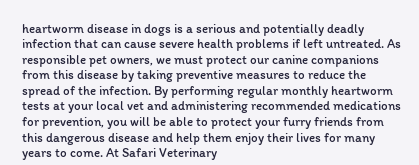heartworm disease in dogs is a serious and potentially deadly infection that can cause severe health problems if left untreated. As responsible pet owners, we must protect our canine companions from this disease by taking preventive measures to reduce the spread of the infection. By performing regular monthly heartworm tests at your local vet and administering recommended medications for prevention, you will be able to protect your furry friends from this dangerous disease and help them enjoy their lives for many years to come. At Safari Veterinary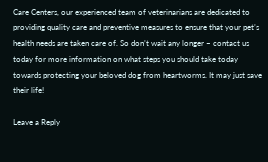Care Centers, our experienced team of veterinarians are dedicated to providing quality care and preventive measures to ensure that your pet’s health needs are taken care of. So don’t wait any longer – contact us today for more information on what steps you should take today towards protecting your beloved dog from heartworms. It may just save their life!

Leave a Reply